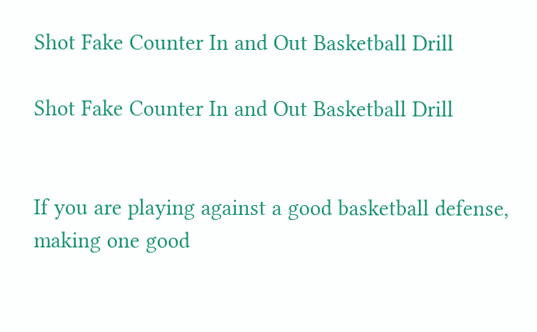Shot Fake Counter In and Out Basketball Drill

Shot Fake Counter In and Out Basketball Drill


If you are playing against a good basketball defense, making one good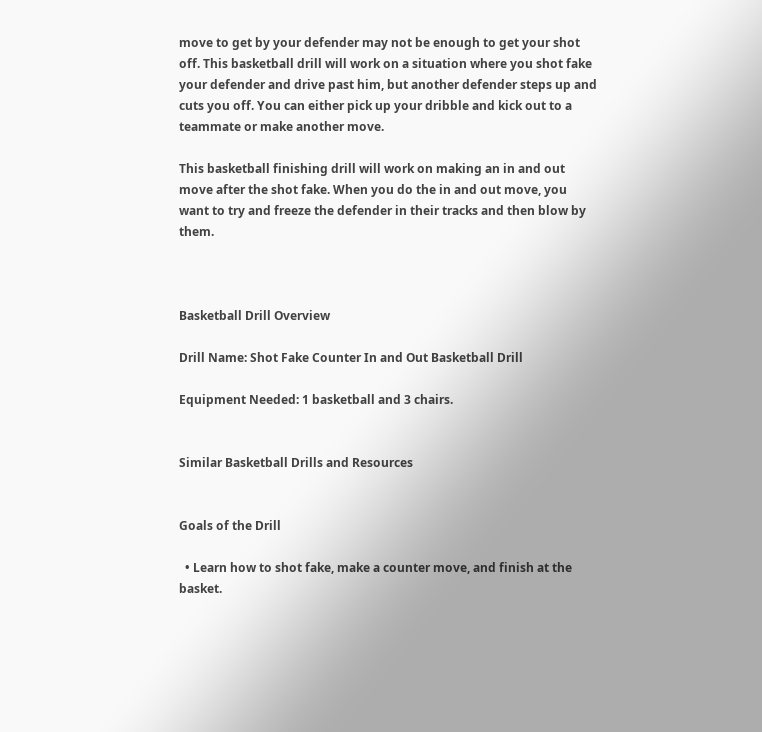move to get by your defender may not be enough to get your shot off. This basketball drill will work on a situation where you shot fake your defender and drive past him, but another defender steps up and cuts you off. You can either pick up your dribble and kick out to a teammate or make another move.

This basketball finishing drill will work on making an in and out move after the shot fake. When you do the in and out move, you want to try and freeze the defender in their tracks and then blow by them.



Basketball Drill Overview

Drill Name: Shot Fake Counter In and Out Basketball Drill

Equipment Needed: 1 basketball and 3 chairs.


Similar Basketball Drills and Resources


Goals of the Drill

  • Learn how to shot fake, make a counter move, and finish at the basket.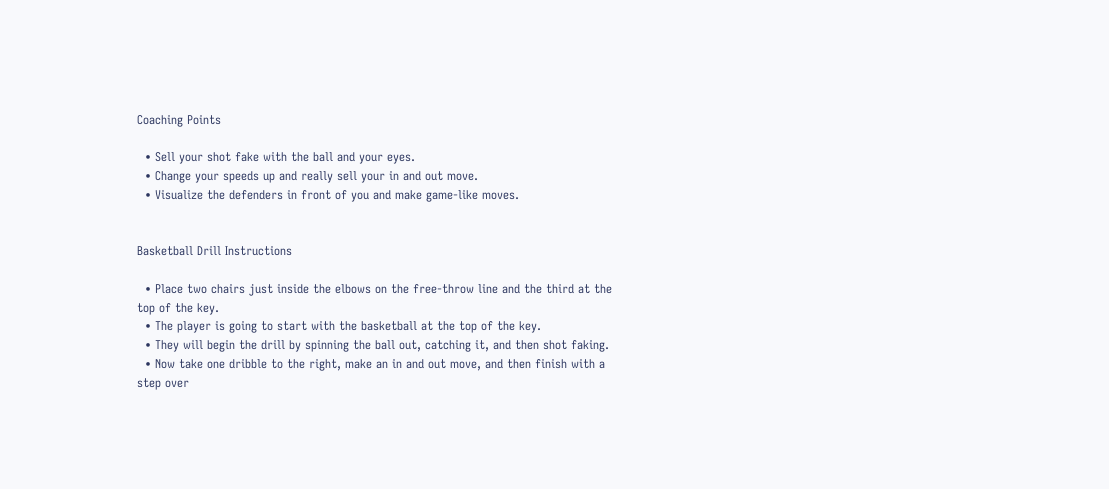Coaching Points

  • Sell your shot fake with the ball and your eyes.
  • Change your speeds up and really sell your in and out move.
  • Visualize the defenders in front of you and make game-like moves.


Basketball Drill Instructions

  • Place two chairs just inside the elbows on the free-throw line and the third at the top of the key.
  • The player is going to start with the basketball at the top of the key.
  • They will begin the drill by spinning the ball out, catching it, and then shot faking.
  • Now take one dribble to the right, make an in and out move, and then finish with a step over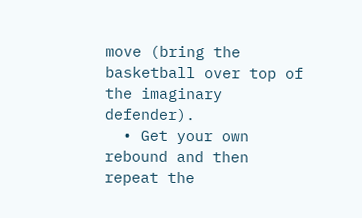move (bring the basketball over top of the imaginary defender).
  • Get your own rebound and then repeat the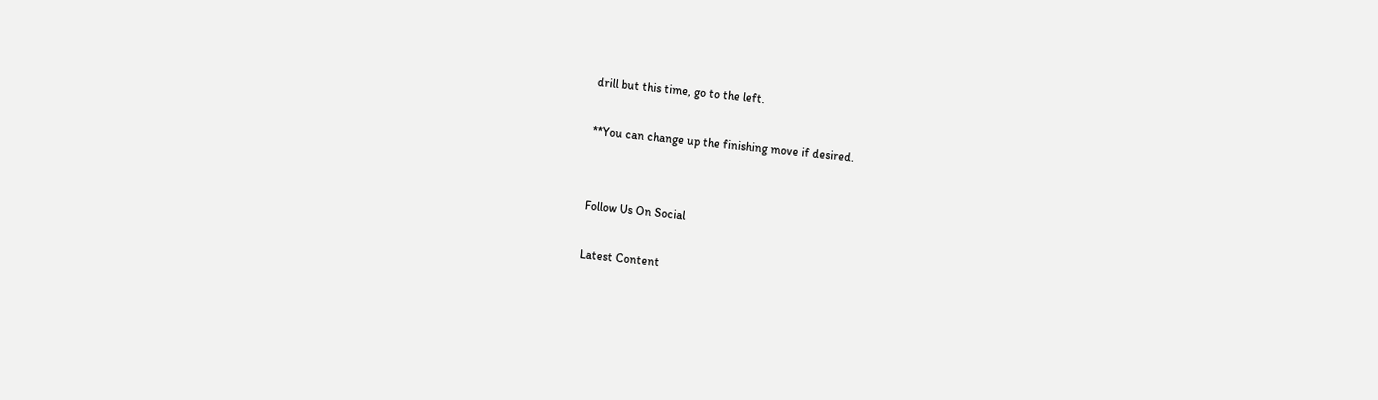drill but this time, go to the left.

**You can change up the finishing move if desired.


Follow Us On Social

Latest Content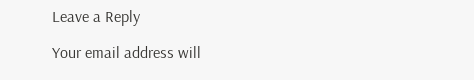Leave a Reply

Your email address will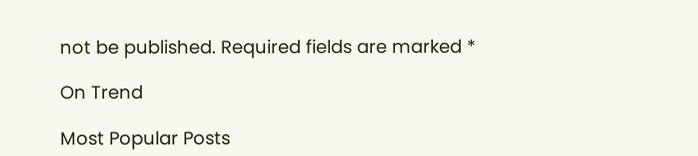not be published. Required fields are marked *

On Trend

Most Popular Posts